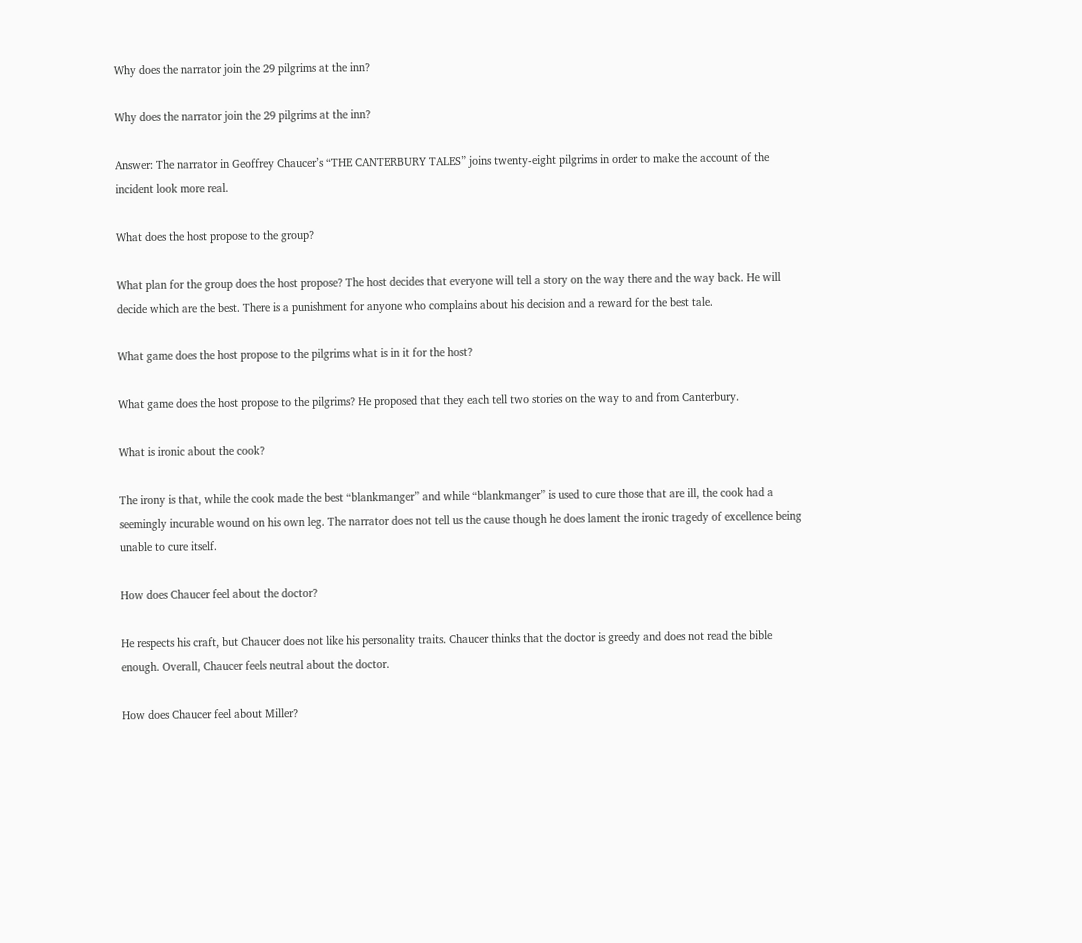Why does the narrator join the 29 pilgrims at the inn?

Why does the narrator join the 29 pilgrims at the inn?

Answer: The narrator in Geoffrey Chaucer’s “THE CANTERBURY TALES” joins twenty-eight pilgrims in order to make the account of the incident look more real.

What does the host propose to the group?

What plan for the group does the host propose? The host decides that everyone will tell a story on the way there and the way back. He will decide which are the best. There is a punishment for anyone who complains about his decision and a reward for the best tale.

What game does the host propose to the pilgrims what is in it for the host?

What game does the host propose to the pilgrims? He proposed that they each tell two stories on the way to and from Canterbury.

What is ironic about the cook?

The irony is that, while the cook made the best “blankmanger” and while “blankmanger” is used to cure those that are ill, the cook had a seemingly incurable wound on his own leg. The narrator does not tell us the cause though he does lament the ironic tragedy of excellence being unable to cure itself.

How does Chaucer feel about the doctor?

He respects his craft, but Chaucer does not like his personality traits. Chaucer thinks that the doctor is greedy and does not read the bible enough. Overall, Chaucer feels neutral about the doctor.

How does Chaucer feel about Miller?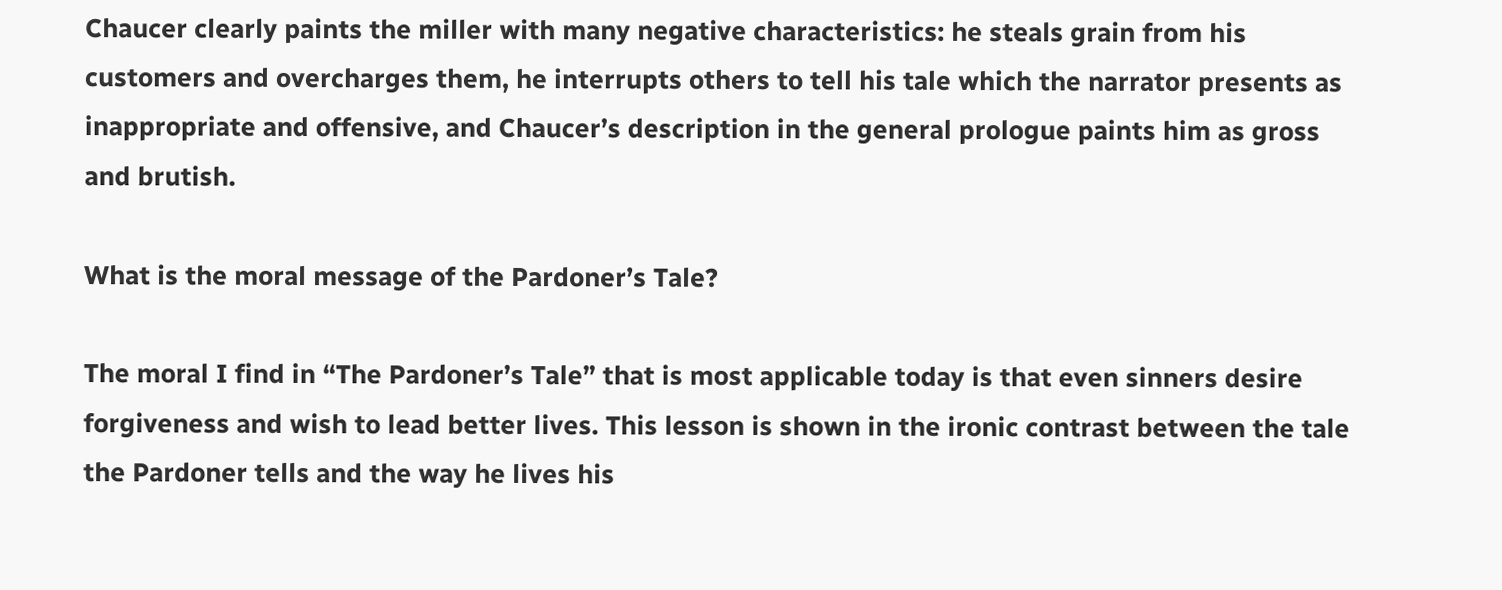Chaucer clearly paints the miller with many negative characteristics: he steals grain from his customers and overcharges them, he interrupts others to tell his tale which the narrator presents as inappropriate and offensive, and Chaucer’s description in the general prologue paints him as gross and brutish.

What is the moral message of the Pardoner’s Tale?

The moral I find in “The Pardoner’s Tale” that is most applicable today is that even sinners desire forgiveness and wish to lead better lives. This lesson is shown in the ironic contrast between the tale the Pardoner tells and the way he lives his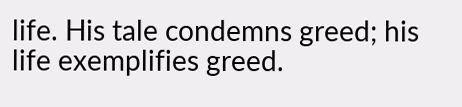life. His tale condemns greed; his life exemplifies greed.